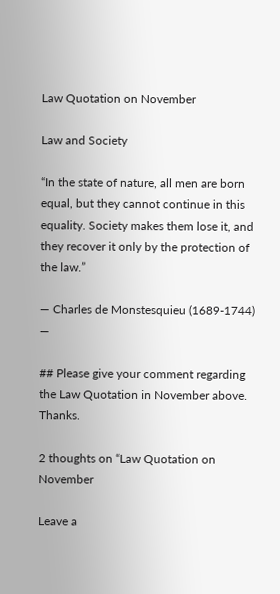Law Quotation on November

Law and Society

“In the state of nature, all men are born equal, but they cannot continue in this equality. Society makes them lose it, and they recover it only by the protection of the law.”

— Charles de Monstesquieu (1689-1744) —

## Please give your comment regarding the Law Quotation in November above. Thanks.

2 thoughts on “Law Quotation on November

Leave a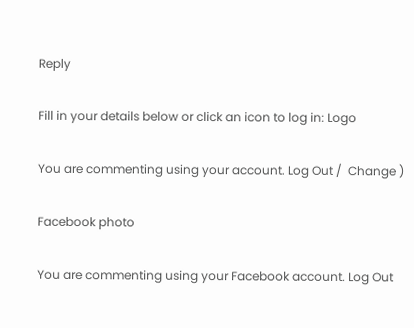Reply

Fill in your details below or click an icon to log in: Logo

You are commenting using your account. Log Out /  Change )

Facebook photo

You are commenting using your Facebook account. Log Out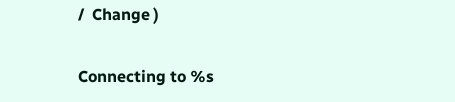/  Change )

Connecting to %s